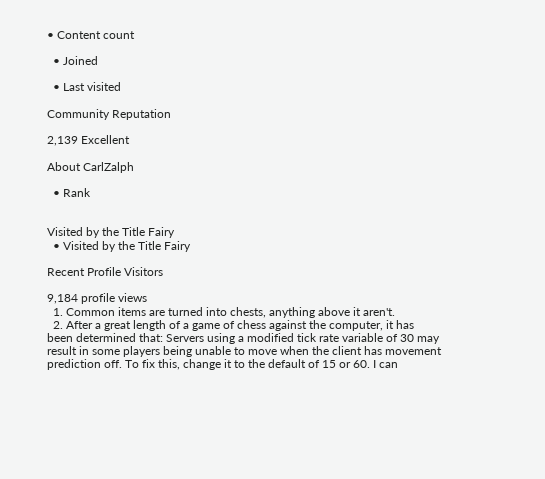• Content count

  • Joined

  • Last visited

Community Reputation

2,139 Excellent

About CarlZalph

  • Rank


Visited by the Title Fairy
  • Visited by the Title Fairy

Recent Profile Visitors

9,184 profile views
  1. Common items are turned into chests, anything above it aren't.
  2. After a great length of a game of chess against the computer, it has been determined that: Servers using a modified tick rate variable of 30 may result in some players being unable to move when the client has movement prediction off. To fix this, change it to the default of 15 or 60. I can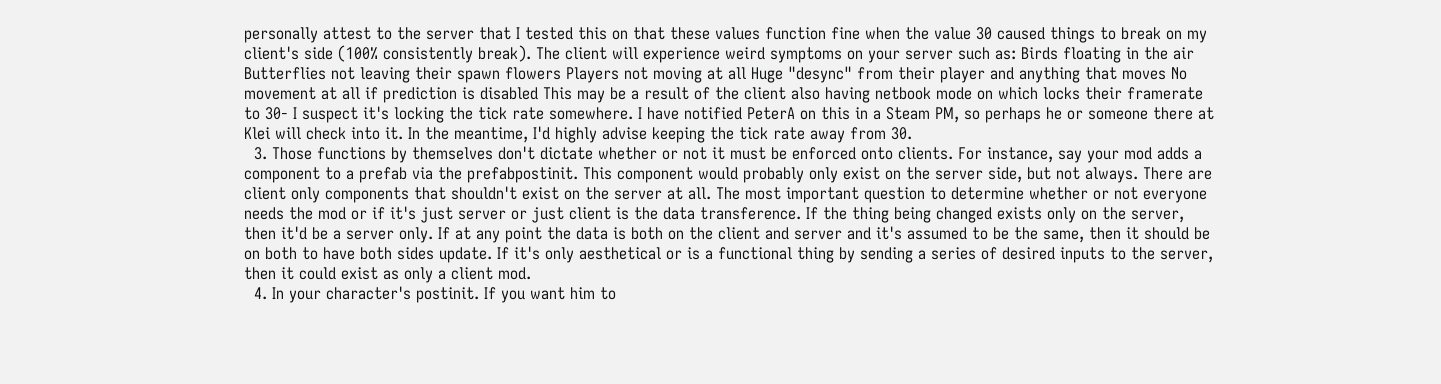personally attest to the server that I tested this on that these values function fine when the value 30 caused things to break on my client's side (100% consistently break). The client will experience weird symptoms on your server such as: Birds floating in the air Butterflies not leaving their spawn flowers Players not moving at all Huge "desync" from their player and anything that moves No movement at all if prediction is disabled This may be a result of the client also having netbook mode on which locks their framerate to 30- I suspect it's locking the tick rate somewhere. I have notified PeterA on this in a Steam PM, so perhaps he or someone there at Klei will check into it. In the meantime, I'd highly advise keeping the tick rate away from 30.
  3. Those functions by themselves don't dictate whether or not it must be enforced onto clients. For instance, say your mod adds a component to a prefab via the prefabpostinit. This component would probably only exist on the server side, but not always. There are client only components that shouldn't exist on the server at all. The most important question to determine whether or not everyone needs the mod or if it's just server or just client is the data transference. If the thing being changed exists only on the server, then it'd be a server only. If at any point the data is both on the client and server and it's assumed to be the same, then it should be on both to have both sides update. If it's only aesthetical or is a functional thing by sending a series of desired inputs to the server, then it could exist as only a client mod.
  4. In your character's postinit. If you want him to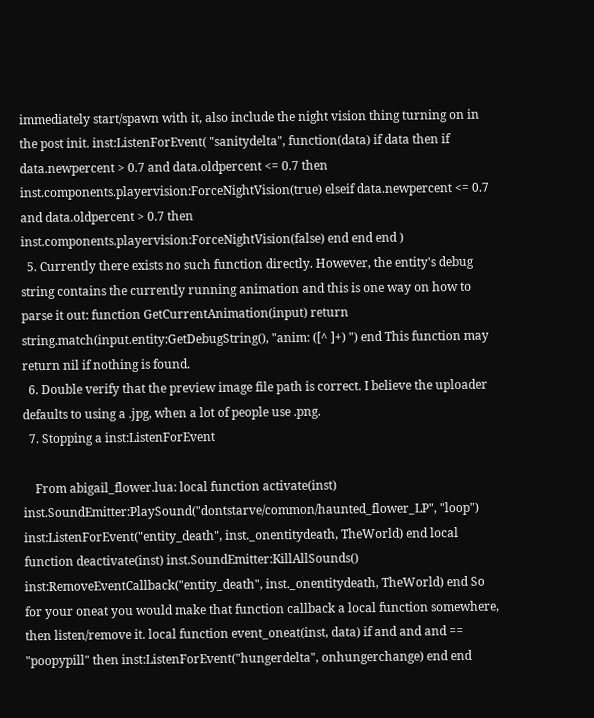immediately start/spawn with it, also include the night vision thing turning on in the post init. inst:ListenForEvent( "sanitydelta", function(data) if data then if data.newpercent > 0.7 and data.oldpercent <= 0.7 then inst.components.playervision:ForceNightVision(true) elseif data.newpercent <= 0.7 and data.oldpercent > 0.7 then inst.components.playervision:ForceNightVision(false) end end end )
  5. Currently there exists no such function directly. However, the entity's debug string contains the currently running animation and this is one way on how to parse it out: function GetCurrentAnimation(input) return string.match(input.entity:GetDebugString(), "anim: ([^ ]+) ") end This function may return nil if nothing is found.
  6. Double verify that the preview image file path is correct. I believe the uploader defaults to using a .jpg, when a lot of people use .png.
  7. Stopping a inst:ListenForEvent

    From abigail_flower.lua: local function activate(inst) inst.SoundEmitter:PlaySound("dontstarve/common/haunted_flower_LP", "loop") inst:ListenForEvent("entity_death", inst._onentitydeath, TheWorld) end local function deactivate(inst) inst.SoundEmitter:KillAllSounds() inst:RemoveEventCallback("entity_death", inst._onentitydeath, TheWorld) end So for your oneat you would make that function callback a local function somewhere, then listen/remove it. local function event_oneat(inst, data) if and and and == "poopypill" then inst:ListenForEvent("hungerdelta", onhungerchange) end end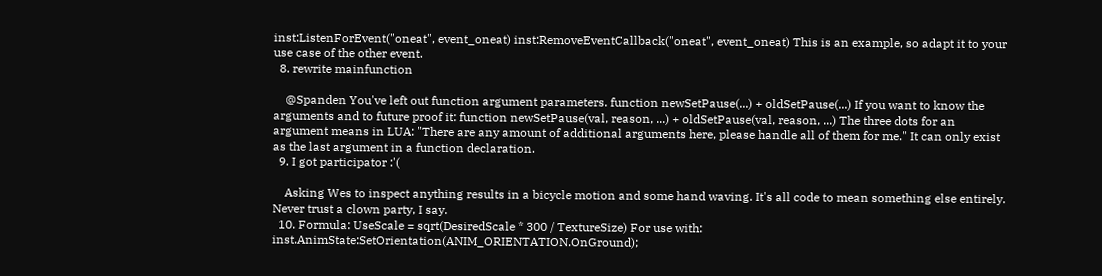inst:ListenForEvent("oneat", event_oneat) inst:RemoveEventCallback("oneat", event_oneat) This is an example, so adapt it to your use case of the other event.
  8. rewrite mainfunction

    @Spanden You've left out function argument parameters. function newSetPause(...) + oldSetPause(...) If you want to know the arguments and to future proof it: function newSetPause(val, reason, ...) + oldSetPause(val, reason, ...) The three dots for an argument means in LUA: "There are any amount of additional arguments here, please handle all of them for me." It can only exist as the last argument in a function declaration.
  9. I got participator :'(

    Asking Wes to inspect anything results in a bicycle motion and some hand waving. It's all code to mean something else entirely. Never trust a clown party, I say.
  10. Formula: UseScale = sqrt(DesiredScale * 300 / TextureSize) For use with: inst.AnimState:SetOrientation(ANIM_ORIENTATION.OnGround);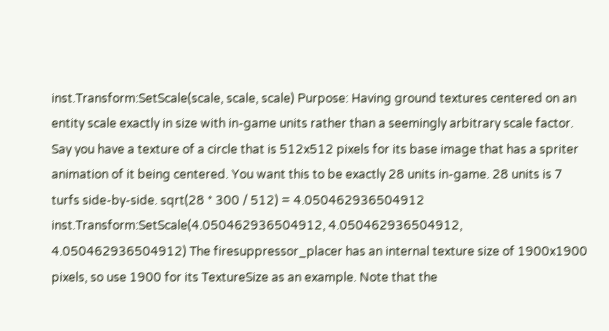inst.Transform:SetScale(scale, scale, scale) Purpose: Having ground textures centered on an entity scale exactly in size with in-game units rather than a seemingly arbitrary scale factor. Say you have a texture of a circle that is 512x512 pixels for its base image that has a spriter animation of it being centered. You want this to be exactly 28 units in-game. 28 units is 7 turfs side-by-side. sqrt(28 * 300 / 512) = 4.050462936504912 inst.Transform:SetScale(4.050462936504912, 4.050462936504912, 4.050462936504912) The firesuppressor_placer has an internal texture size of 1900x1900 pixels, so use 1900 for its TextureSize as an example. Note that the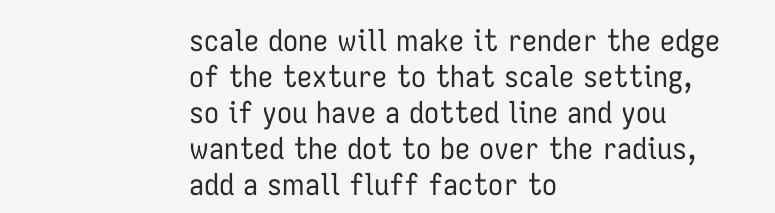scale done will make it render the edge of the texture to that scale setting, so if you have a dotted line and you wanted the dot to be over the radius, add a small fluff factor to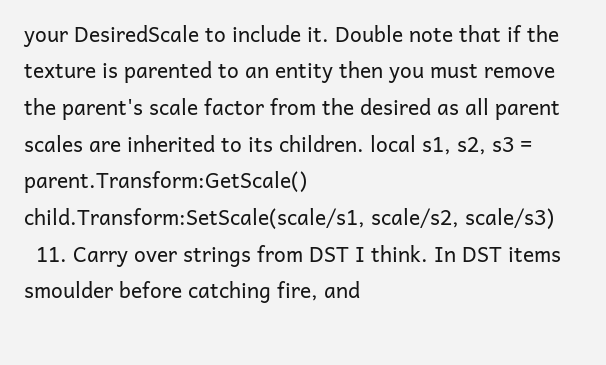your DesiredScale to include it. Double note that if the texture is parented to an entity then you must remove the parent's scale factor from the desired as all parent scales are inherited to its children. local s1, s2, s3 = parent.Transform:GetScale() child.Transform:SetScale(scale/s1, scale/s2, scale/s3)
  11. Carry over strings from DST I think. In DST items smoulder before catching fire, and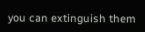you can extinguish them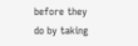before they do by taking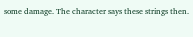some damage. The character says these strings then.